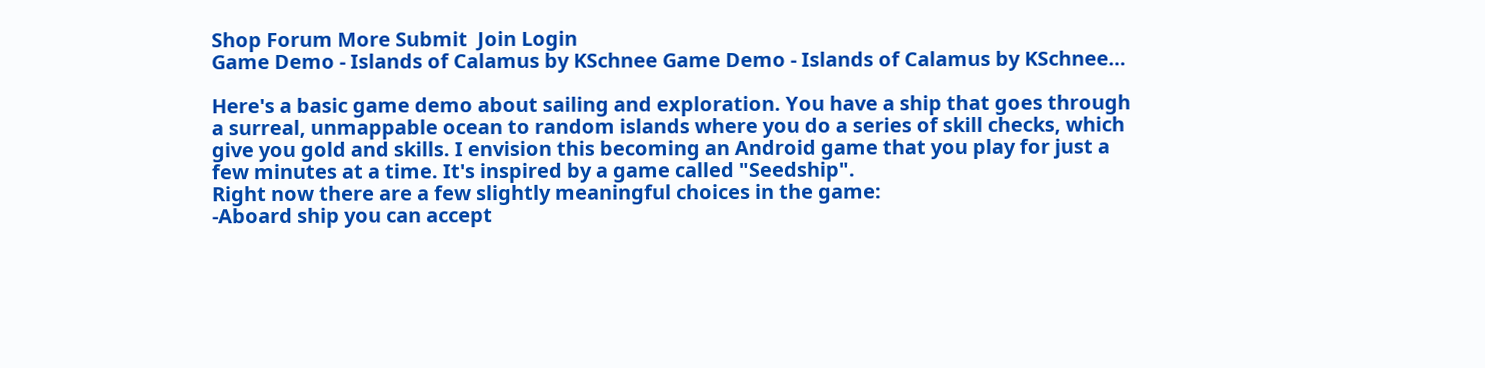Shop Forum More Submit  Join Login
Game Demo - Islands of Calamus by KSchnee Game Demo - Islands of Calamus by KSchnee…

Here's a basic game demo about sailing and exploration. You have a ship that goes through a surreal, unmappable ocean to random islands where you do a series of skill checks, which give you gold and skills. I envision this becoming an Android game that you play for just a few minutes at a time. It's inspired by a game called "Seedship".
Right now there are a few slightly meaningful choices in the game:
-Aboard ship you can accept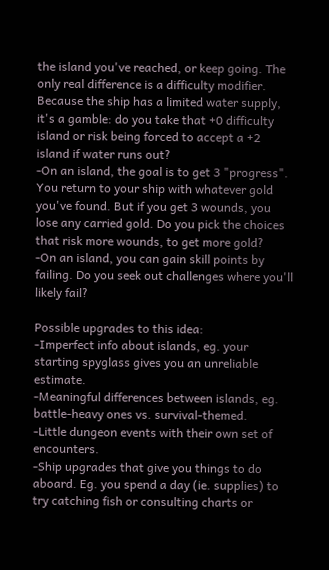the island you've reached, or keep going. The only real difference is a difficulty modifier. Because the ship has a limited water supply, it's a gamble: do you take that +0 difficulty island or risk being forced to accept a +2 island if water runs out?
-On an island, the goal is to get 3 "progress". You return to your ship with whatever gold you've found. But if you get 3 wounds, you lose any carried gold. Do you pick the choices that risk more wounds, to get more gold?
-On an island, you can gain skill points by failing. Do you seek out challenges where you'll likely fail?

Possible upgrades to this idea:
-Imperfect info about islands, eg. your starting spyglass gives you an unreliable estimate.
-Meaningful differences between islands, eg. battle-heavy ones vs. survival-themed.
-Little dungeon events with their own set of encounters.
-Ship upgrades that give you things to do aboard. Eg. you spend a day (ie. supplies) to try catching fish or consulting charts or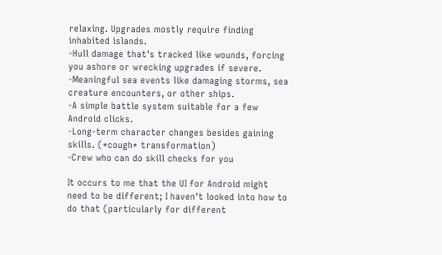relaxing. Upgrades mostly require finding inhabited islands.
-Hull damage that's tracked like wounds, forcing you ashore or wrecking upgrades if severe.
-Meaningful sea events like damaging storms, sea creature encounters, or other ships.
-A simple battle system suitable for a few Android clicks.
-Long-term character changes besides gaining skills. (*cough* transformation)
-Crew who can do skill checks for you

It occurs to me that the UI for Android might need to be different; I haven't looked into how to do that (particularly for different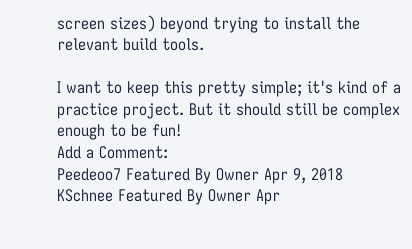screen sizes) beyond trying to install the relevant build tools.

I want to keep this pretty simple; it's kind of a practice project. But it should still be complex enough to be fun!
Add a Comment:
Peedeoo7 Featured By Owner Apr 9, 2018
KSchnee Featured By Owner Apr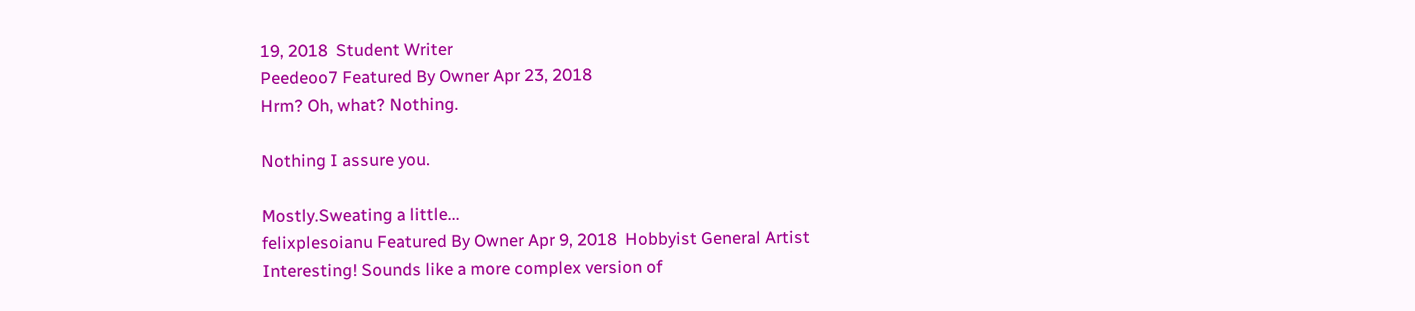19, 2018  Student Writer
Peedeoo7 Featured By Owner Apr 23, 2018
Hrm? Oh, what? Nothing.

Nothing I assure you.

Mostly.Sweating a little...
felixplesoianu Featured By Owner Apr 9, 2018  Hobbyist General Artist
Interesting! Sounds like a more complex version of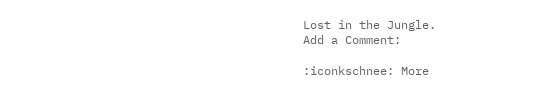Lost in the Jungle.
Add a Comment:

:iconkschnee: More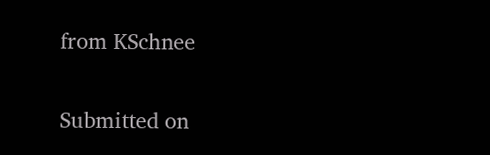from KSchnee


Submitted on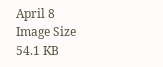April 8
Image Size
54.1 KB